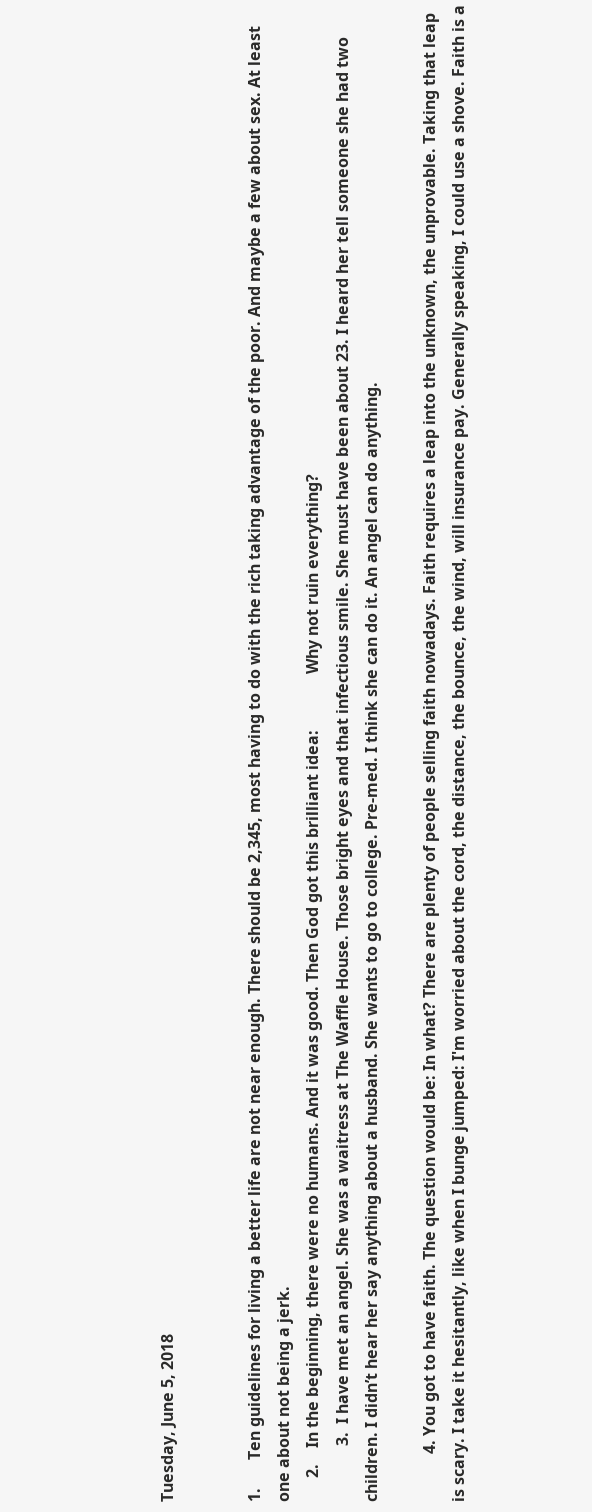Tuesday, June 5, 2018


1.       Ten guidelines for living a better life are not near enough. There should be 2,345, most having to do with the rich taking advantage of the poor. And maybe a few about sex. At least one about not being a jerk.
      2.    In the beginning, there were no humans. And it was good. Then God got this brilliant idea:              Why not ruin everything?
              3.  I have met an angel. She was a waitress at The Waffle House. Those bright eyes and that infectious smile. She must have been about 23. I heard her tell someone she had two children. I didn’t hear her say anything about a husband. She wants to go to college. Pre-med. I think she can do it. An angel can do anything.

            4. You got to have faith. The question would be: In what? There are plenty of people selling faith nowadays. Faith requires a leap into the unknown, the unprovable. Taking that leap is scary. I take it hesitantly, like when I bunge jumped: I'm worried about the cord, the distance, the bounce, the wind, will insurance pay. Generally speaking, I could use a shove. Faith is a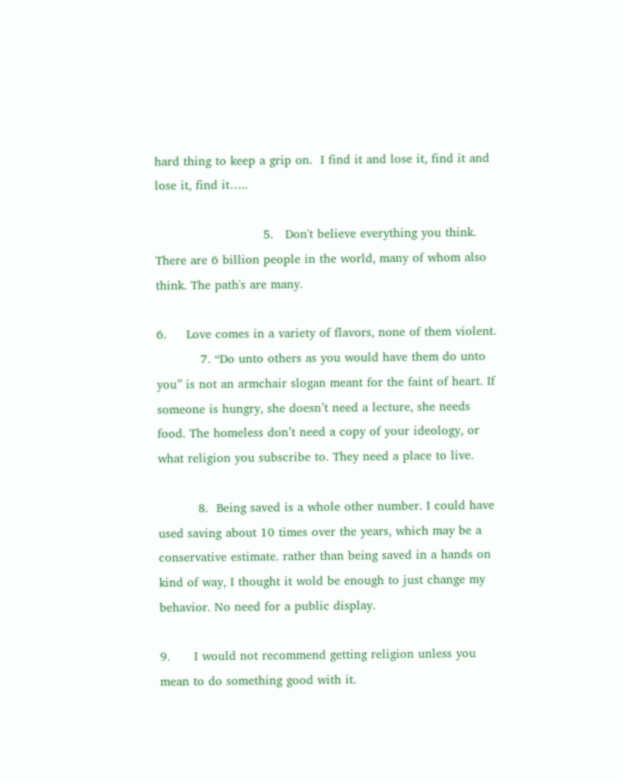hard thing to keep a grip on.  I find it and lose it, find it and lose it, find it…..

                           5.   Don't believe everything you think. There are 6 billion people in the world, many of whom also think. The path's are many.

6.     Love comes in a variety of flavors, none of them violent.
           7. “Do unto others as you would have them do unto you” is not an armchair slogan meant for the faint of heart. If someone is hungry, she doesn’t need a lecture, she needs food. The homeless don’t need a copy of your ideology, or what religion you subscribe to. They need a place to live.

          8.  Being saved is a whole other number. I could have used saving about 10 times over the years, which may be a conservative estimate. rather than being saved in a hands on kind of way, I thought it wold be enough to just change my behavior. No need for a public display.

9.      I would not recommend getting religion unless you mean to do something good with it.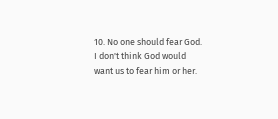10. No one should fear God. I don't think God would want us to fear him or her.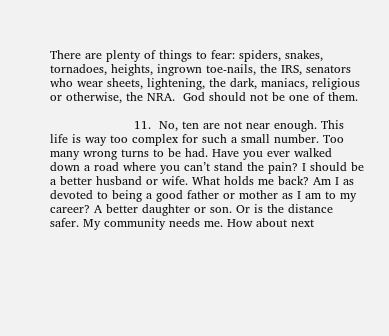There are plenty of things to fear: spiders, snakes, tornadoes, heights, ingrown toe-nails, the IRS, senators who wear sheets, lightening, the dark, maniacs, religious or otherwise, the NRA.  God should not be one of them.

                     11.  No, ten are not near enough. This life is way too complex for such a small number. Too many wrong turns to be had. Have you ever walked down a road where you can’t stand the pain? I should be a better husband or wife. What holds me back? Am I as devoted to being a good father or mother as I am to my career? A better daughter or son. Or is the distance safer. My community needs me. How about next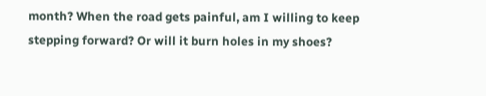month? When the road gets painful, am I willing to keep stepping forward? Or will it burn holes in my shoes?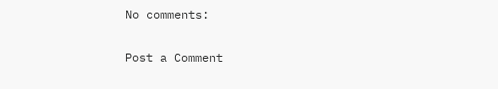No comments:

Post a Comment